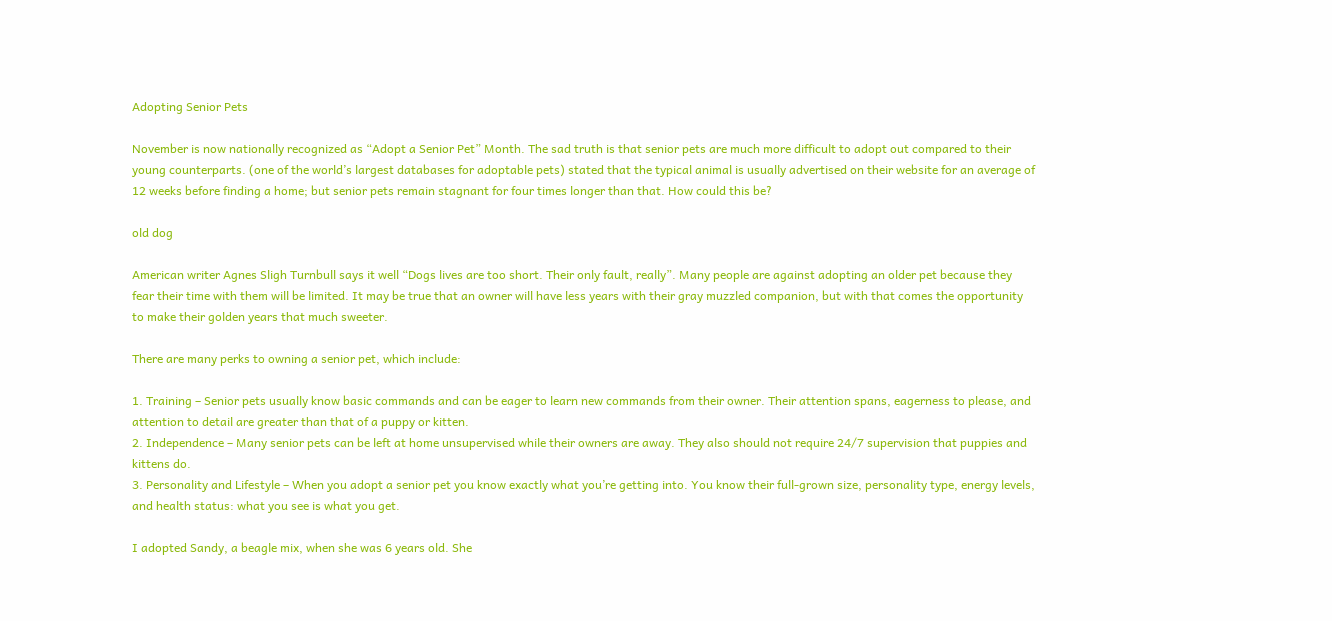Adopting Senior Pets

November is now nationally recognized as “Adopt a Senior Pet” Month. The sad truth is that senior pets are much more difficult to adopt out compared to their young counterparts. (one of the world’s largest databases for adoptable pets) stated that the typical animal is usually advertised on their website for an average of 12 weeks before finding a home; but senior pets remain stagnant for four times longer than that. How could this be?

old dog

American writer Agnes Sligh Turnbull says it well “Dogs lives are too short. Their only fault, really”. Many people are against adopting an older pet because they fear their time with them will be limited. It may be true that an owner will have less years with their gray muzzled companion, but with that comes the opportunity to make their golden years that much sweeter.

There are many perks to owning a senior pet, which include:

1. Training – Senior pets usually know basic commands and can be eager to learn new commands from their owner. Their attention spans, eagerness to please, and attention to detail are greater than that of a puppy or kitten.
2. Independence – Many senior pets can be left at home unsupervised while their owners are away. They also should not require 24/7 supervision that puppies and kittens do.
3. Personality and Lifestyle – When you adopt a senior pet you know exactly what you’re getting into. You know their full-grown size, personality type, energy levels, and health status: what you see is what you get.

I adopted Sandy, a beagle mix, when she was 6 years old. She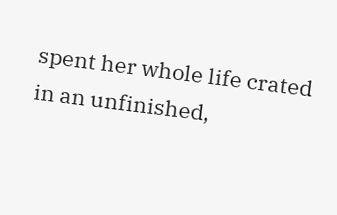spent her whole life crated in an unfinished,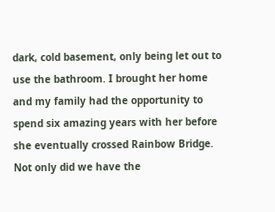dark, cold basement, only being let out to use the bathroom. I brought her home and my family had the opportunity to spend six amazing years with her before she eventually crossed Rainbow Bridge. Not only did we have the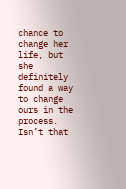chance to change her life, but she definitely found a way to change ours in the process. Isn’t that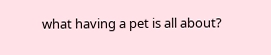what having a pet is all about?